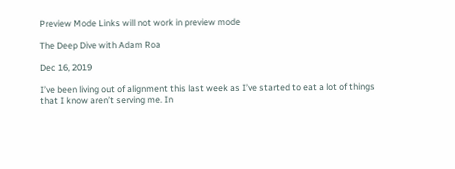Preview Mode Links will not work in preview mode

The Deep Dive with Adam Roa

Dec 16, 2019

I’ve been living out of alignment this last week as I’ve started to eat a lot of things that I know aren’t serving me. In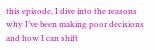this episode, I dive into the reasons why I’ve been making poor decisions and how I can shift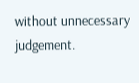without unnecessary judgement.